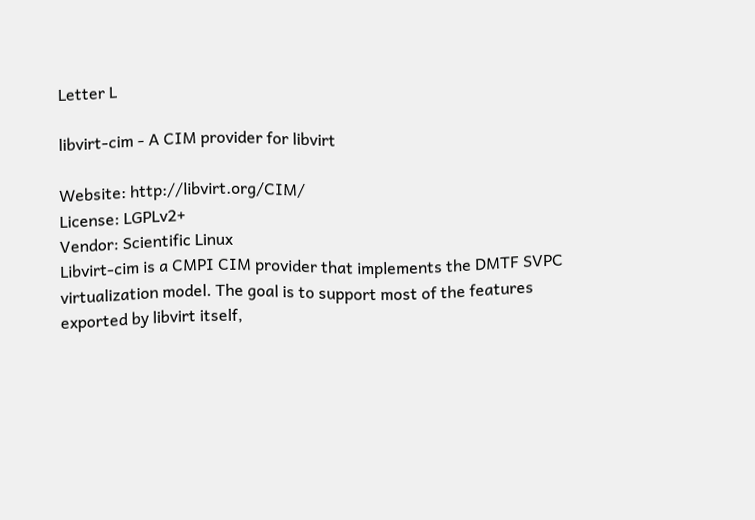Letter L

libvirt-cim - A CIM provider for libvirt

Website: http://libvirt.org/CIM/
License: LGPLv2+
Vendor: Scientific Linux
Libvirt-cim is a CMPI CIM provider that implements the DMTF SVPC
virtualization model. The goal is to support most of the features
exported by libvirt itself,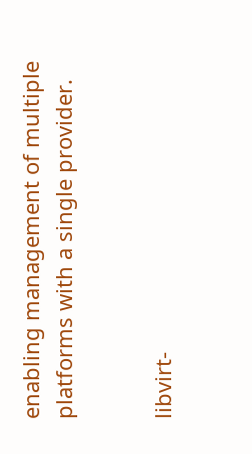enabling management of multiple
platforms with a single provider.


libvirt-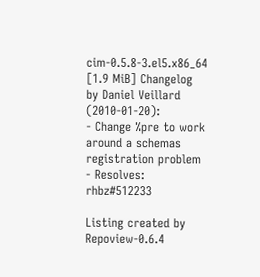cim-0.5.8-3.el5.x86_64 [1.9 MiB] Changelog by Daniel Veillard (2010-01-20):
- Change %pre to work around a schemas registration problem
- Resolves: rhbz#512233

Listing created by Repoview-0.6.4